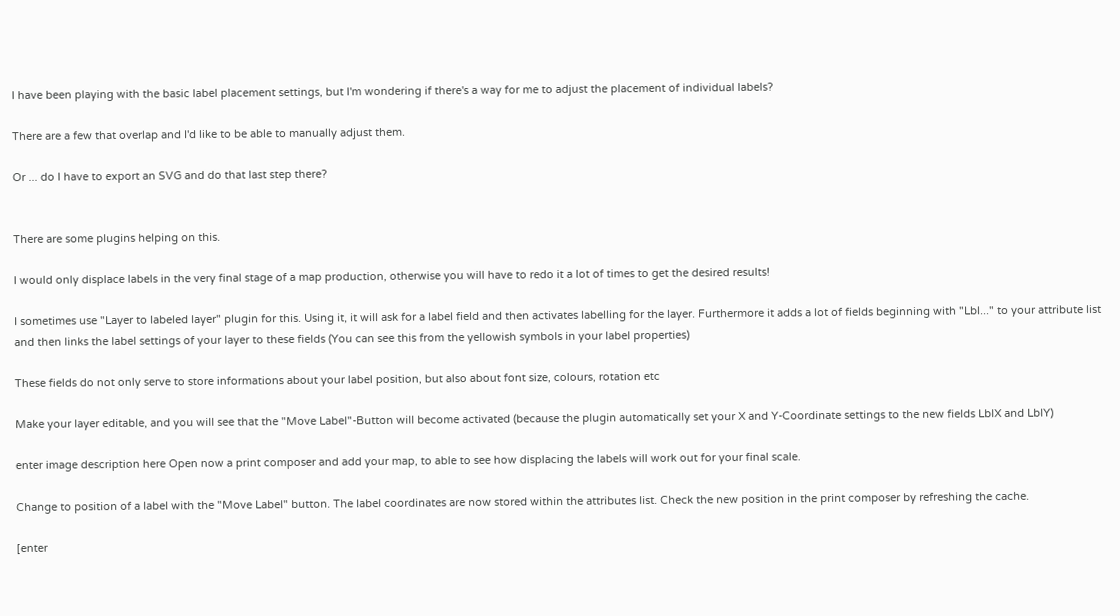I have been playing with the basic label placement settings, but I'm wondering if there's a way for me to adjust the placement of individual labels?

There are a few that overlap and I'd like to be able to manually adjust them.

Or ... do I have to export an SVG and do that last step there?


There are some plugins helping on this.

I would only displace labels in the very final stage of a map production, otherwise you will have to redo it a lot of times to get the desired results!

I sometimes use "Layer to labeled layer" plugin for this. Using it, it will ask for a label field and then activates labelling for the layer. Furthermore it adds a lot of fields beginning with "Lbl..." to your attribute list and then links the label settings of your layer to these fields (You can see this from the yellowish symbols in your label properties)

These fields do not only serve to store informations about your label position, but also about font size, colours, rotation etc

Make your layer editable, and you will see that the "Move Label"-Button will become activated (because the plugin automatically set your X and Y-Coordinate settings to the new fields LblX and LblY)

enter image description here Open now a print composer and add your map, to able to see how displacing the labels will work out for your final scale.

Change to position of a label with the "Move Label" button. The label coordinates are now stored within the attributes list. Check the new position in the print composer by refreshing the cache.

[enter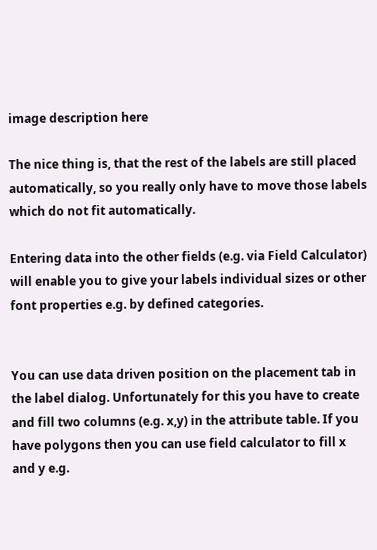image description here

The nice thing is, that the rest of the labels are still placed automatically, so you really only have to move those labels which do not fit automatically.

Entering data into the other fields (e.g. via Field Calculator) will enable you to give your labels individual sizes or other font properties e.g. by defined categories.


You can use data driven position on the placement tab in the label dialog. Unfortunately for this you have to create and fill two columns (e.g. x,y) in the attribute table. If you have polygons then you can use field calculator to fill x and y e.g.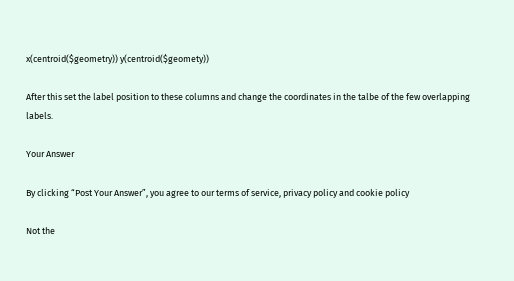x(centroid($geometry)) y(centroid($geomety))

After this set the label position to these columns and change the coordinates in the talbe of the few overlapping labels.

Your Answer

By clicking “Post Your Answer”, you agree to our terms of service, privacy policy and cookie policy

Not the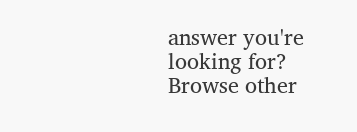answer you're looking for? Browse other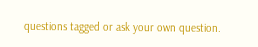questions tagged or ask your own question.